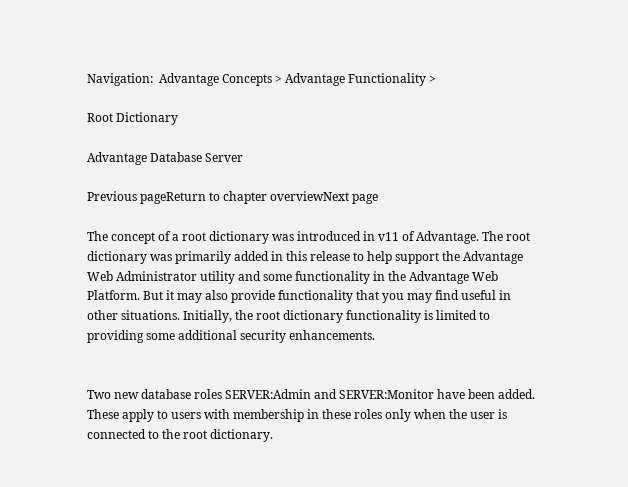Navigation:  Advantage Concepts > Advantage Functionality >

Root Dictionary

Advantage Database Server

Previous pageReturn to chapter overviewNext page

The concept of a root dictionary was introduced in v11 of Advantage. The root dictionary was primarily added in this release to help support the Advantage Web Administrator utility and some functionality in the Advantage Web Platform. But it may also provide functionality that you may find useful in other situations. Initially, the root dictionary functionality is limited to providing some additional security enhancements.


Two new database roles SERVER:Admin and SERVER:Monitor have been added.  These apply to users with membership in these roles only when the user is connected to the root dictionary.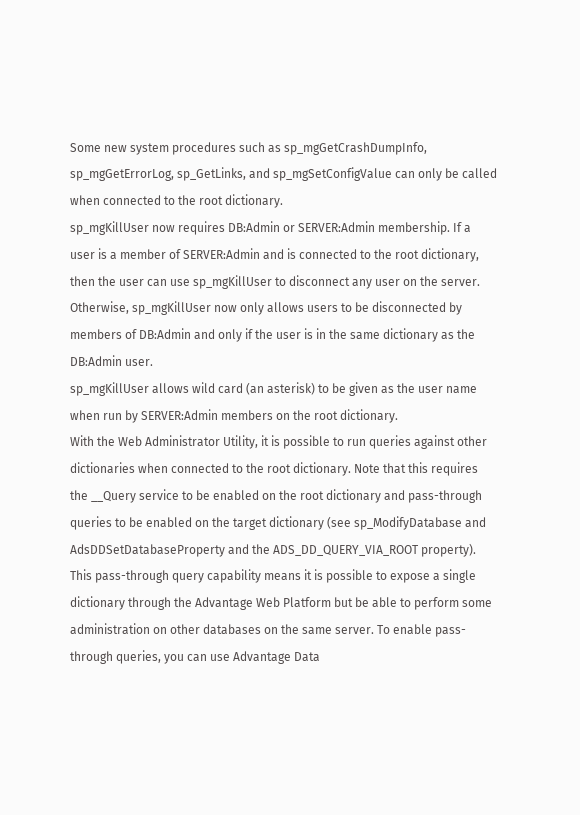Some new system procedures such as sp_mgGetCrashDumpInfo, sp_mgGetErrorLog, sp_GetLinks, and sp_mgSetConfigValue can only be called when connected to the root dictionary.
sp_mgKillUser now requires DB:Admin or SERVER:Admin membership. If a user is a member of SERVER:Admin and is connected to the root dictionary, then the user can use sp_mgKillUser to disconnect any user on the server. Otherwise, sp_mgKillUser now only allows users to be disconnected by members of DB:Admin and only if the user is in the same dictionary as the DB:Admin user.
sp_mgKillUser allows wild card (an asterisk) to be given as the user name when run by SERVER:Admin members on the root dictionary.
With the Web Administrator Utility, it is possible to run queries against other dictionaries when connected to the root dictionary. Note that this requires the __Query service to be enabled on the root dictionary and pass-through queries to be enabled on the target dictionary (see sp_ModifyDatabase and AdsDDSetDatabaseProperty and the ADS_DD_QUERY_VIA_ROOT property). This pass-through query capability means it is possible to expose a single dictionary through the Advantage Web Platform but be able to perform some administration on other databases on the same server. To enable pass-through queries, you can use Advantage Data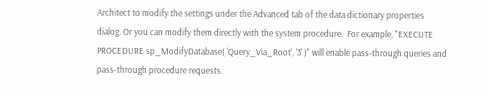Architect to modify the settings under the Advanced tab of the data dictionary properties dialog. Or you can modify them directly with the system procedure.  For example, "EXECUTE PROCEDURE sp_ModifyDatabase( 'Query_Via_Root', '3' )" will enable pass-through queries and pass-through procedure requests.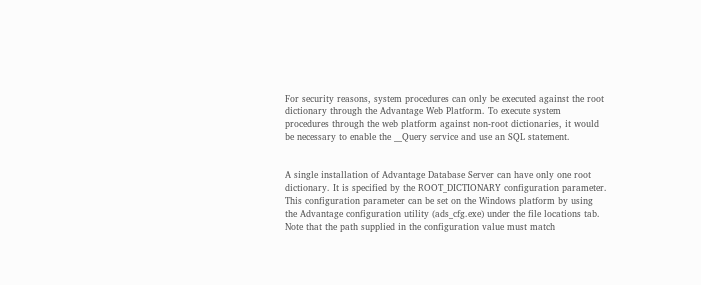For security reasons, system procedures can only be executed against the root dictionary through the Advantage Web Platform. To execute system procedures through the web platform against non-root dictionaries, it would be necessary to enable the __Query service and use an SQL statement.


A single installation of Advantage Database Server can have only one root dictionary. It is specified by the ROOT_DICTIONARY configuration parameter. This configuration parameter can be set on the Windows platform by using the Advantage configuration utility (ads_cfg.exe) under the file locations tab. Note that the path supplied in the configuration value must match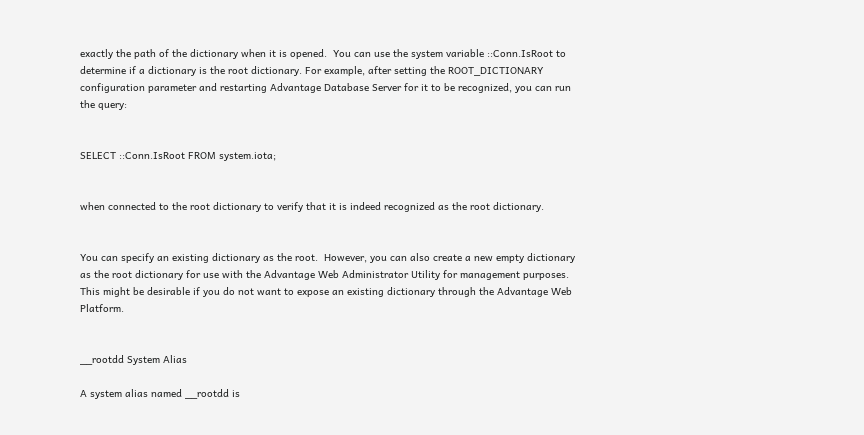exactly the path of the dictionary when it is opened.  You can use the system variable ::Conn.IsRoot to determine if a dictionary is the root dictionary. For example, after setting the ROOT_DICTIONARY configuration parameter and restarting Advantage Database Server for it to be recognized, you can run the query:


SELECT ::Conn.IsRoot FROM system.iota;


when connected to the root dictionary to verify that it is indeed recognized as the root dictionary.


You can specify an existing dictionary as the root.  However, you can also create a new empty dictionary as the root dictionary for use with the Advantage Web Administrator Utility for management purposes. This might be desirable if you do not want to expose an existing dictionary through the Advantage Web Platform.


__rootdd System Alias

A system alias named __rootdd is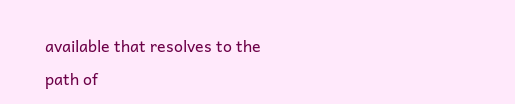available that resolves to the path of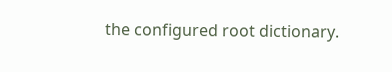the configured root dictionary.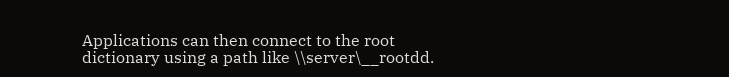Applications can then connect to the root dictionary using a path like \\server\__rootdd.